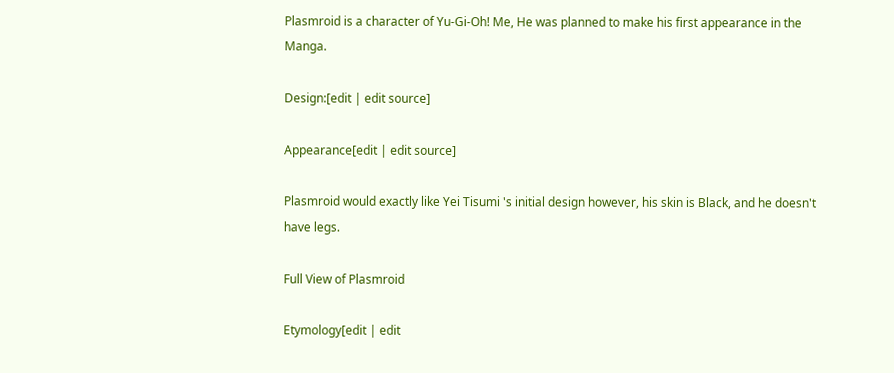Plasmroid is a character of Yu-Gi-Oh! Me, He was planned to make his first appearance in the Manga.

Design:[edit | edit source]

Appearance[edit | edit source]

Plasmroid would exactly like Yei Tisumi 's initial design however, his skin is Black, and he doesn't have legs.

Full View of Plasmroid

Etymology[edit | edit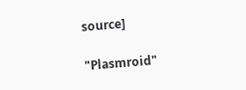source]

"Plasmroid"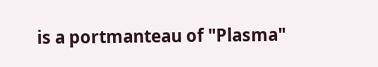is a portmanteau of "Plasma"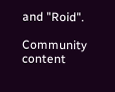and "Roid".

Community content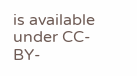is available under CC-BY-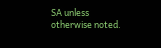SA unless otherwise noted.